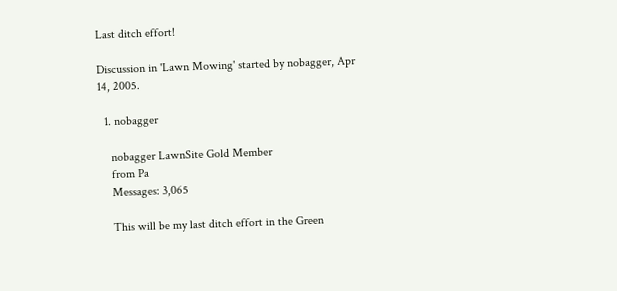Last ditch effort!

Discussion in 'Lawn Mowing' started by nobagger, Apr 14, 2005.

  1. nobagger

    nobagger LawnSite Gold Member
    from Pa
    Messages: 3,065

    This will be my last ditch effort in the Green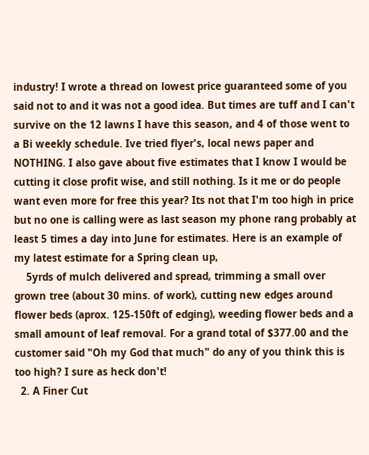industry! I wrote a thread on lowest price guaranteed some of you said not to and it was not a good idea. But times are tuff and I can't survive on the 12 lawns I have this season, and 4 of those went to a Bi weekly schedule. Ive tried flyer's, local news paper and NOTHING. I also gave about five estimates that I know I would be cutting it close profit wise, and still nothing. Is it me or do people want even more for free this year? Its not that I'm too high in price but no one is calling were as last season my phone rang probably at least 5 times a day into June for estimates. Here is an example of my latest estimate for a Spring clean up,
    5yrds of mulch delivered and spread, trimming a small over grown tree (about 30 mins. of work), cutting new edges around flower beds (aprox. 125-150ft of edging), weeding flower beds and a small amount of leaf removal. For a grand total of $377.00 and the customer said "Oh my God that much" do any of you think this is too high? I sure as heck don't!
  2. A Finer Cut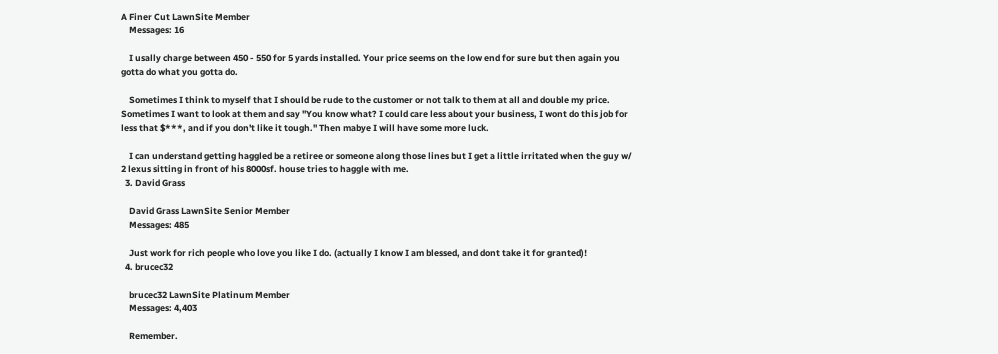A Finer Cut LawnSite Member
    Messages: 16

    I usally charge between 450 - 550 for 5 yards installed. Your price seems on the low end for sure but then again you gotta do what you gotta do.

    Sometimes I think to myself that I should be rude to the customer or not talk to them at all and double my price. Sometimes I want to look at them and say "You know what? I could care less about your business, I wont do this job for less that $***, and if you don't like it tough." Then mabye I will have some more luck.

    I can understand getting haggled be a retiree or someone along those lines but I get a little irritated when the guy w/ 2 lexus sitting in front of his 8000sf. house tries to haggle with me.
  3. David Grass

    David Grass LawnSite Senior Member
    Messages: 485

    Just work for rich people who love you like I do. (actually I know I am blessed, and dont take it for granted)!
  4. brucec32

    brucec32 LawnSite Platinum Member
    Messages: 4,403

    Remember.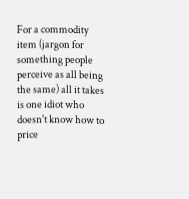For a commodity item (jargon for something people perceive as all being the same) all it takes is one idiot who doesn't know how to price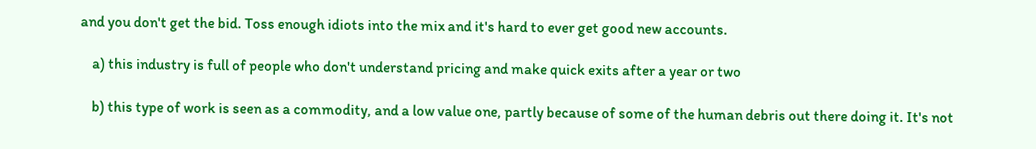and you don't get the bid. Toss enough idiots into the mix and it's hard to ever get good new accounts.

    a) this industry is full of people who don't understand pricing and make quick exits after a year or two

    b) this type of work is seen as a commodity, and a low value one, partly because of some of the human debris out there doing it. It's not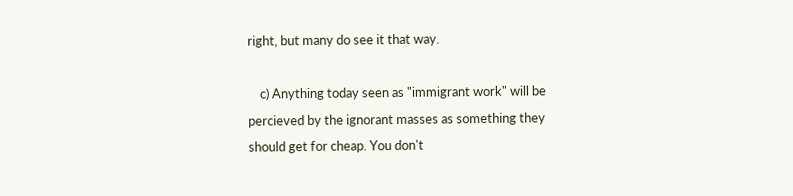right, but many do see it that way.

    c) Anything today seen as "immigrant work" will be percieved by the ignorant masses as something they should get for cheap. You don't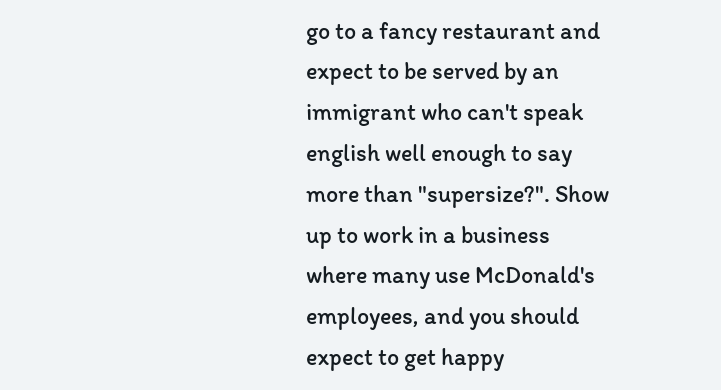go to a fancy restaurant and expect to be served by an immigrant who can't speak english well enough to say more than "supersize?". Show up to work in a business where many use McDonald's employees, and you should expect to get happy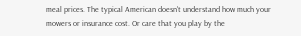meal prices. The typical American doesn't understand how much your mowers or insurance cost. Or care that you play by the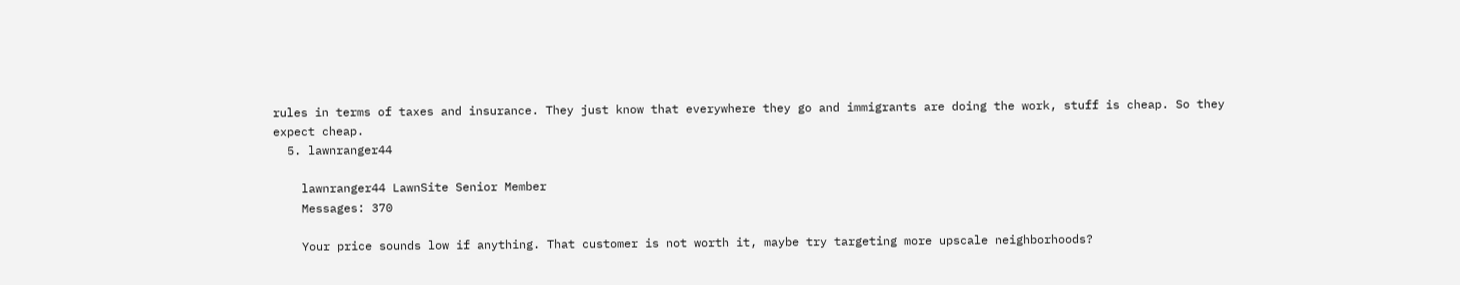rules in terms of taxes and insurance. They just know that everywhere they go and immigrants are doing the work, stuff is cheap. So they expect cheap.
  5. lawnranger44

    lawnranger44 LawnSite Senior Member
    Messages: 370

    Your price sounds low if anything. That customer is not worth it, maybe try targeting more upscale neighborhoods?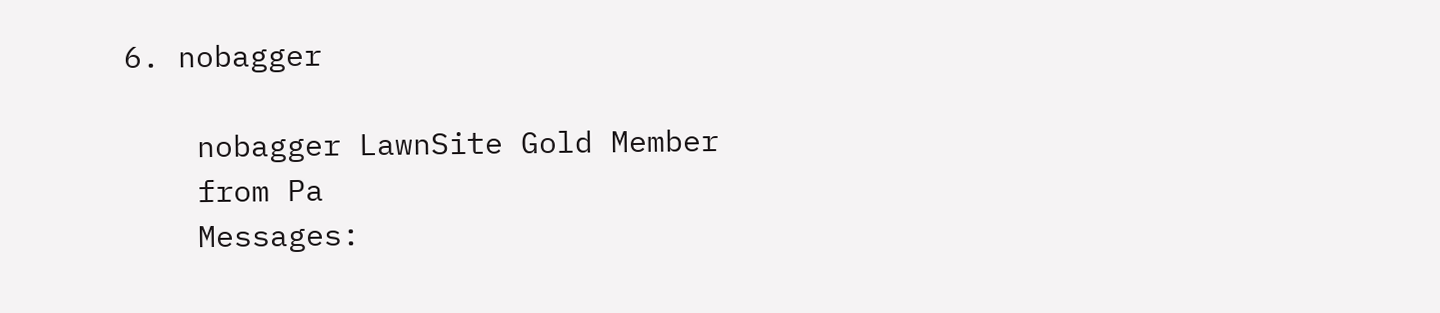6. nobagger

    nobagger LawnSite Gold Member
    from Pa
    Messages: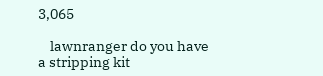3,065

    lawnranger do you have a stripping kit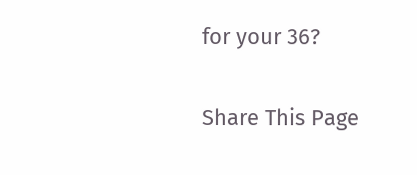for your 36?

Share This Page